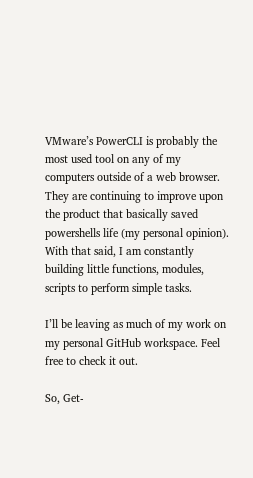VMware’s PowerCLI is probably the most used tool on any of my computers outside of a web browser. They are continuing to improve upon the product that basically saved powershells life (my personal opinion). With that said, I am constantly building little functions, modules, scripts to perform simple tasks.

I’ll be leaving as much of my work on my personal GitHub workspace. Feel free to check it out.

So, Get-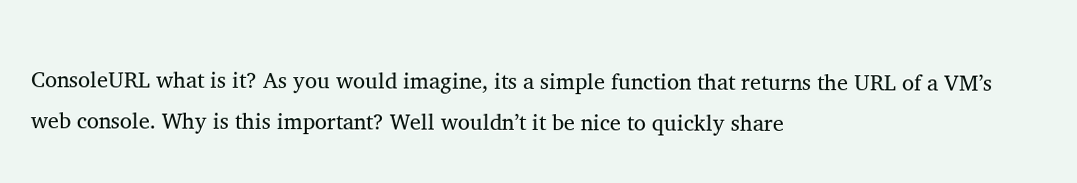ConsoleURL what is it? As you would imagine, its a simple function that returns the URL of a VM’s web console. Why is this important? Well wouldn’t it be nice to quickly share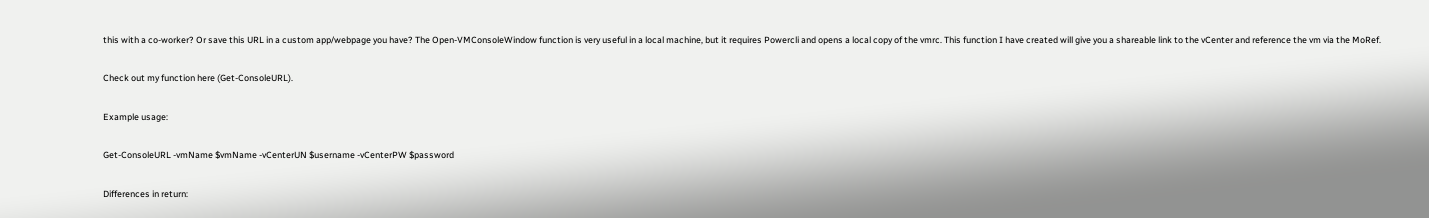this with a co-worker? Or save this URL in a custom app/webpage you have? The Open-VMConsoleWindow function is very useful in a local machine, but it requires Powercli and opens a local copy of the vmrc. This function I have created will give you a shareable link to the vCenter and reference the vm via the MoRef.

Check out my function here (Get-ConsoleURL).

Example usage:

Get-ConsoleURL -vmName $vmName -vCenterUN $username -vCenterPW $password

Differences in return: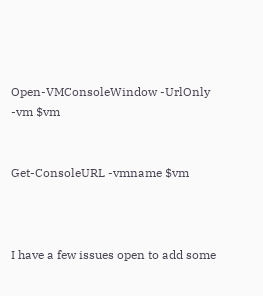Open-VMConsoleWindow -UrlOnly -vm $vm


Get-ConsoleURL -vmname $vm



I have a few issues open to add some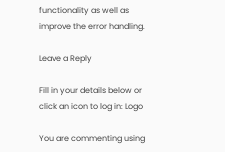functionality as well as improve the error handling.

Leave a Reply

Fill in your details below or click an icon to log in: Logo

You are commenting using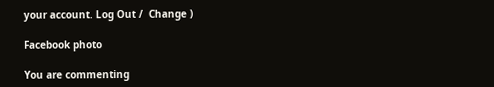your account. Log Out /  Change )

Facebook photo

You are commenting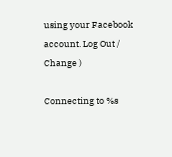using your Facebook account. Log Out /  Change )

Connecting to %s